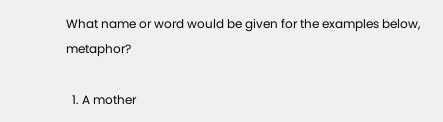What name or word would be given for the examples below, metaphor?

  1. A mother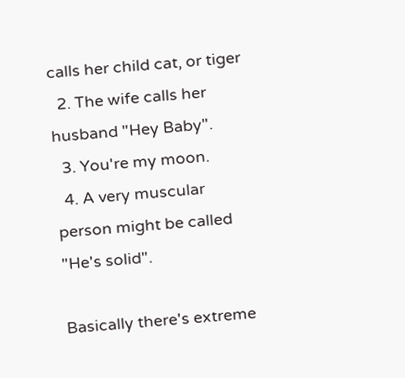calls her child cat, or tiger
  2. The wife calls her husband "Hey Baby".
  3. You're my moon.
  4. A very muscular person might be called "He's solid".

Basically there's extreme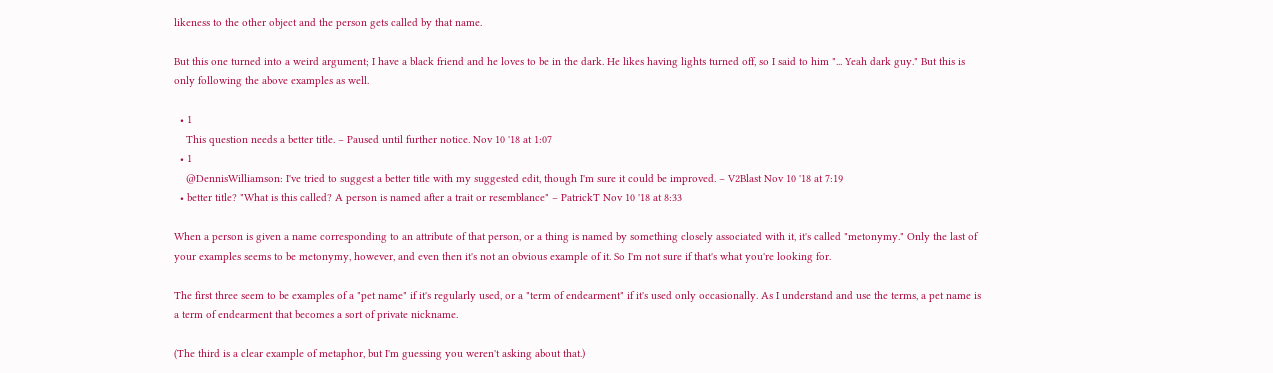likeness to the other object and the person gets called by that name.

But this one turned into a weird argument; I have a black friend and he loves to be in the dark. He likes having lights turned off, so I said to him "... Yeah dark guy." But this is only following the above examples as well.

  • 1
    This question needs a better title. – Paused until further notice. Nov 10 '18 at 1:07
  • 1
    @DennisWilliamson: I've tried to suggest a better title with my suggested edit, though I'm sure it could be improved. – V2Blast Nov 10 '18 at 7:19
  • better title? "What is this called? A person is named after a trait or resemblance" – PatrickT Nov 10 '18 at 8:33

When a person is given a name corresponding to an attribute of that person, or a thing is named by something closely associated with it, it's called "metonymy." Only the last of your examples seems to be metonymy, however, and even then it's not an obvious example of it. So I'm not sure if that's what you're looking for.

The first three seem to be examples of a "pet name" if it's regularly used, or a "term of endearment" if it's used only occasionally. As I understand and use the terms, a pet name is a term of endearment that becomes a sort of private nickname.

(The third is a clear example of metaphor, but I'm guessing you weren't asking about that.)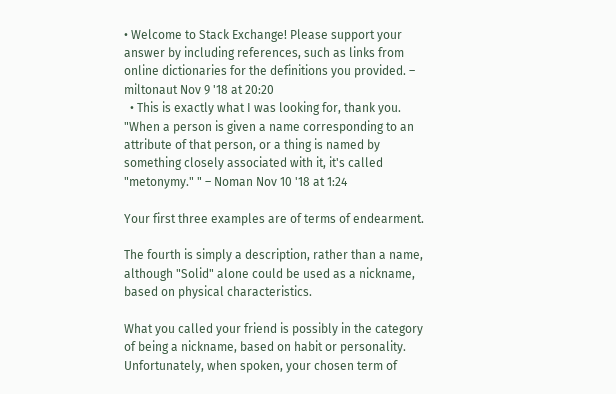• Welcome to Stack Exchange! Please support your answer by including references, such as links from online dictionaries for the definitions you provided. – miltonaut Nov 9 '18 at 20:20
  • This is exactly what I was looking for, thank you. "When a person is given a name corresponding to an attribute of that person, or a thing is named by something closely associated with it, it's called "metonymy." " – Noman Nov 10 '18 at 1:24

Your first three examples are of terms of endearment.

The fourth is simply a description, rather than a name, although "Solid" alone could be used as a nickname, based on physical characteristics.

What you called your friend is possibly in the category of being a nickname, based on habit or personality. Unfortunately, when spoken, your chosen term of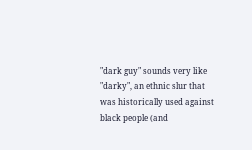"dark guy" sounds very like "darky", an ethnic slur that was historically used against black people (and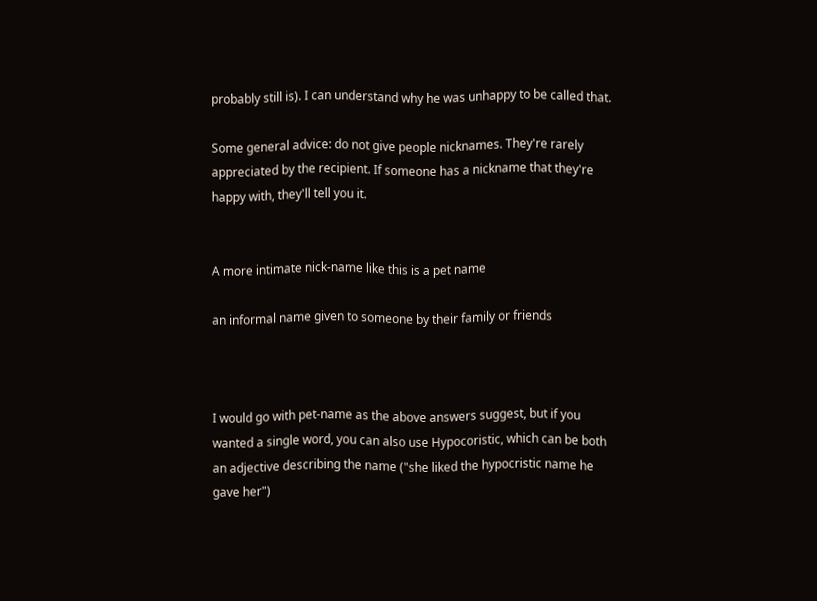probably still is). I can understand why he was unhappy to be called that.

Some general advice: do not give people nicknames. They're rarely appreciated by the recipient. If someone has a nickname that they're happy with, they'll tell you it.


A more intimate nick-name like this is a pet name

an informal name given to someone by their family or friends



I would go with pet-name as the above answers suggest, but if you wanted a single word, you can also use Hypocoristic, which can be both an adjective describing the name ("she liked the hypocristic name he gave her")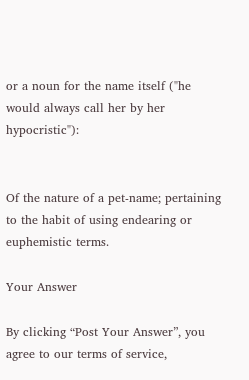or a noun for the name itself ("he would always call her by her hypocristic"):


Of the nature of a pet-name; pertaining to the habit of using endearing or euphemistic terms.

Your Answer

By clicking “Post Your Answer”, you agree to our terms of service,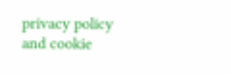privacy policy and cookie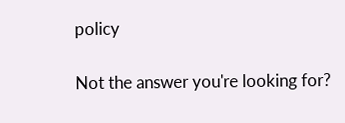policy

Not the answer you're looking for?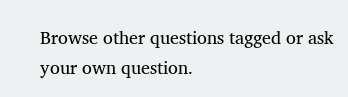Browse other questions tagged or ask your own question.